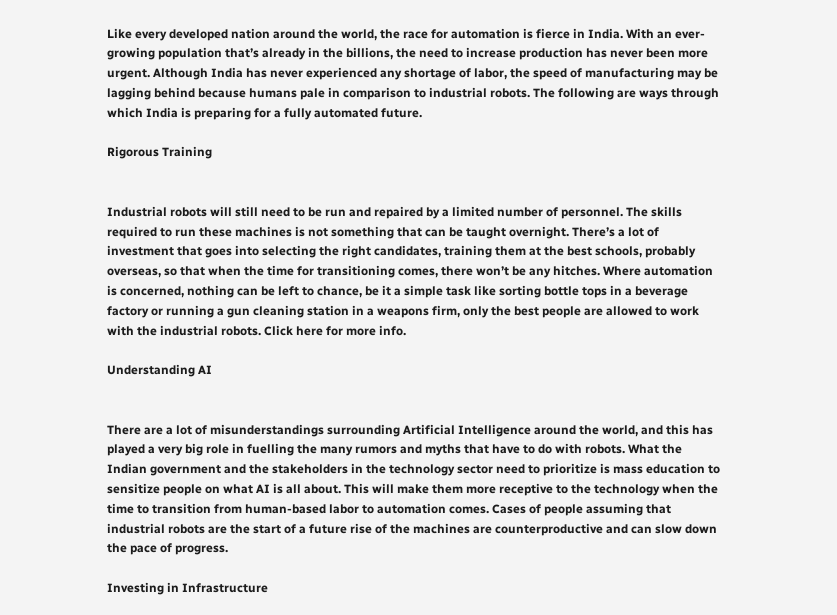Like every developed nation around the world, the race for automation is fierce in India. With an ever-growing population that’s already in the billions, the need to increase production has never been more urgent. Although India has never experienced any shortage of labor, the speed of manufacturing may be lagging behind because humans pale in comparison to industrial robots. The following are ways through which India is preparing for a fully automated future.

Rigorous Training


Industrial robots will still need to be run and repaired by a limited number of personnel. The skills required to run these machines is not something that can be taught overnight. There’s a lot of investment that goes into selecting the right candidates, training them at the best schools, probably overseas, so that when the time for transitioning comes, there won’t be any hitches. Where automation is concerned, nothing can be left to chance, be it a simple task like sorting bottle tops in a beverage factory or running a gun cleaning station in a weapons firm, only the best people are allowed to work with the industrial robots. Click here for more info.

Understanding AI


There are a lot of misunderstandings surrounding Artificial Intelligence around the world, and this has played a very big role in fuelling the many rumors and myths that have to do with robots. What the Indian government and the stakeholders in the technology sector need to prioritize is mass education to sensitize people on what AI is all about. This will make them more receptive to the technology when the time to transition from human-based labor to automation comes. Cases of people assuming that industrial robots are the start of a future rise of the machines are counterproductive and can slow down the pace of progress.

Investing in Infrastructure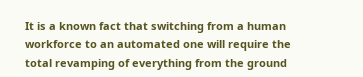It is a known fact that switching from a human workforce to an automated one will require the total revamping of everything from the ground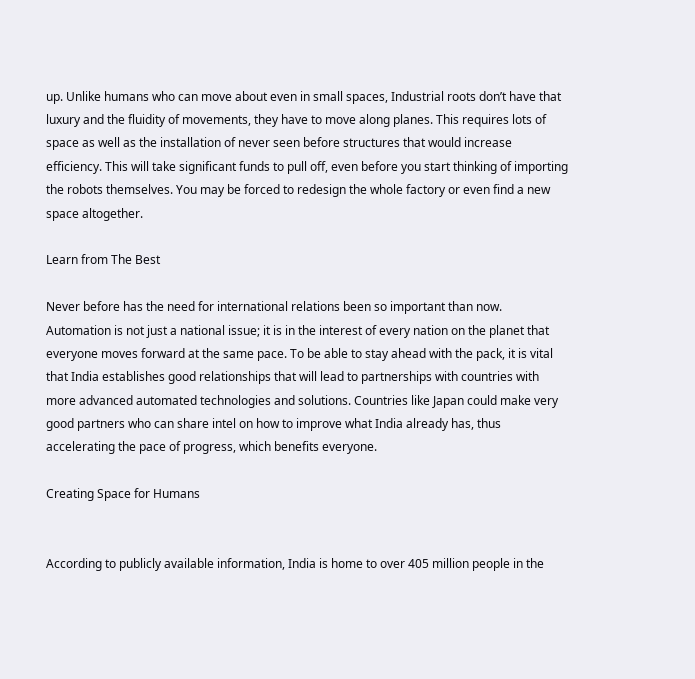up. Unlike humans who can move about even in small spaces, Industrial roots don’t have that luxury and the fluidity of movements, they have to move along planes. This requires lots of space as well as the installation of never seen before structures that would increase efficiency. This will take significant funds to pull off, even before you start thinking of importing the robots themselves. You may be forced to redesign the whole factory or even find a new space altogether.

Learn from The Best

Never before has the need for international relations been so important than now. Automation is not just a national issue; it is in the interest of every nation on the planet that everyone moves forward at the same pace. To be able to stay ahead with the pack, it is vital that India establishes good relationships that will lead to partnerships with countries with more advanced automated technologies and solutions. Countries like Japan could make very good partners who can share intel on how to improve what India already has, thus accelerating the pace of progress, which benefits everyone.

Creating Space for Humans


According to publicly available information, India is home to over 405 million people in the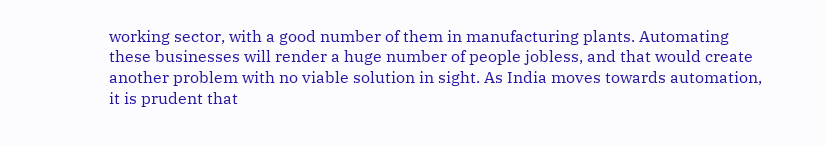working sector, with a good number of them in manufacturing plants. Automating these businesses will render a huge number of people jobless, and that would create another problem with no viable solution in sight. As India moves towards automation, it is prudent that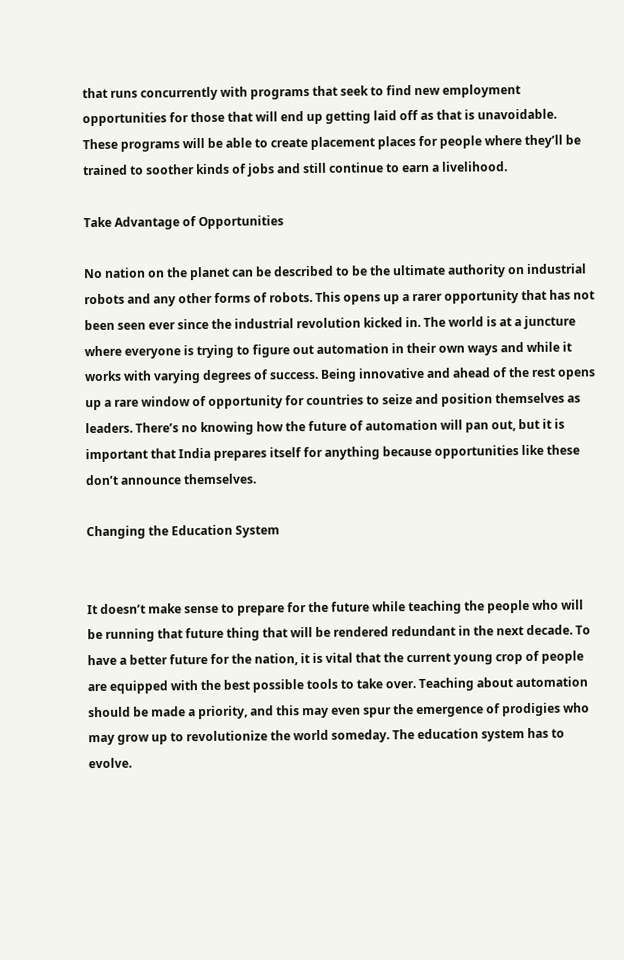that runs concurrently with programs that seek to find new employment opportunities for those that will end up getting laid off as that is unavoidable. These programs will be able to create placement places for people where they’ll be trained to soother kinds of jobs and still continue to earn a livelihood.

Take Advantage of Opportunities

No nation on the planet can be described to be the ultimate authority on industrial robots and any other forms of robots. This opens up a rarer opportunity that has not been seen ever since the industrial revolution kicked in. The world is at a juncture where everyone is trying to figure out automation in their own ways and while it works with varying degrees of success. Being innovative and ahead of the rest opens up a rare window of opportunity for countries to seize and position themselves as leaders. There’s no knowing how the future of automation will pan out, but it is important that India prepares itself for anything because opportunities like these don’t announce themselves.

Changing the Education System


It doesn’t make sense to prepare for the future while teaching the people who will be running that future thing that will be rendered redundant in the next decade. To have a better future for the nation, it is vital that the current young crop of people are equipped with the best possible tools to take over. Teaching about automation should be made a priority, and this may even spur the emergence of prodigies who may grow up to revolutionize the world someday. The education system has to evolve.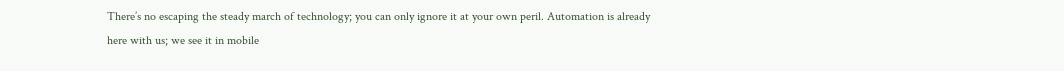There’s no escaping the steady march of technology; you can only ignore it at your own peril. Automation is already here with us; we see it in mobile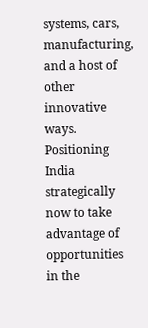systems, cars, manufacturing, and a host of other innovative ways. Positioning India strategically now to take advantage of opportunities in the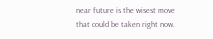near future is the wisest move that could be taken right now.